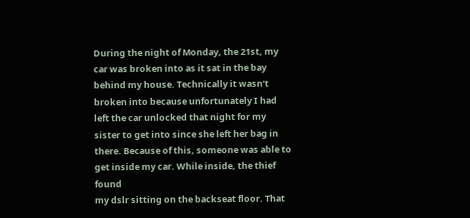During the night of Monday, the 21st, my car was broken into as it sat in the bay behind my house. Technically it wasn’t broken into because unfortunately I had left the car unlocked that night for my sister to get into since she left her bag in there. Because of this, someone was able to get inside my car. While inside, the thief found
my dslr sitting on the backseat floor. That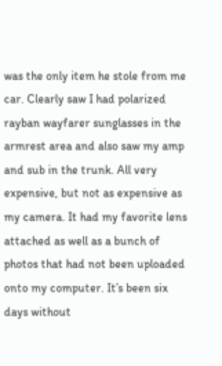was the only item he stole from me car. Clearly saw I had polarized rayban wayfarer sunglasses in the armrest area and also saw my amp and sub in the trunk. All very expensive, but not as expensive as my camera. It had my favorite lens attached as well as a bunch of photos that had not been uploaded onto my computer. It’s been six days without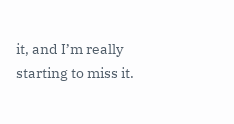it, and I’m really starting to miss it.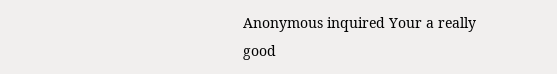Anonymous inquired Your a really good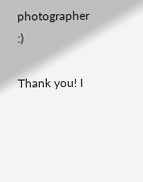photographer :)

Thank you! I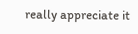really appreciate it